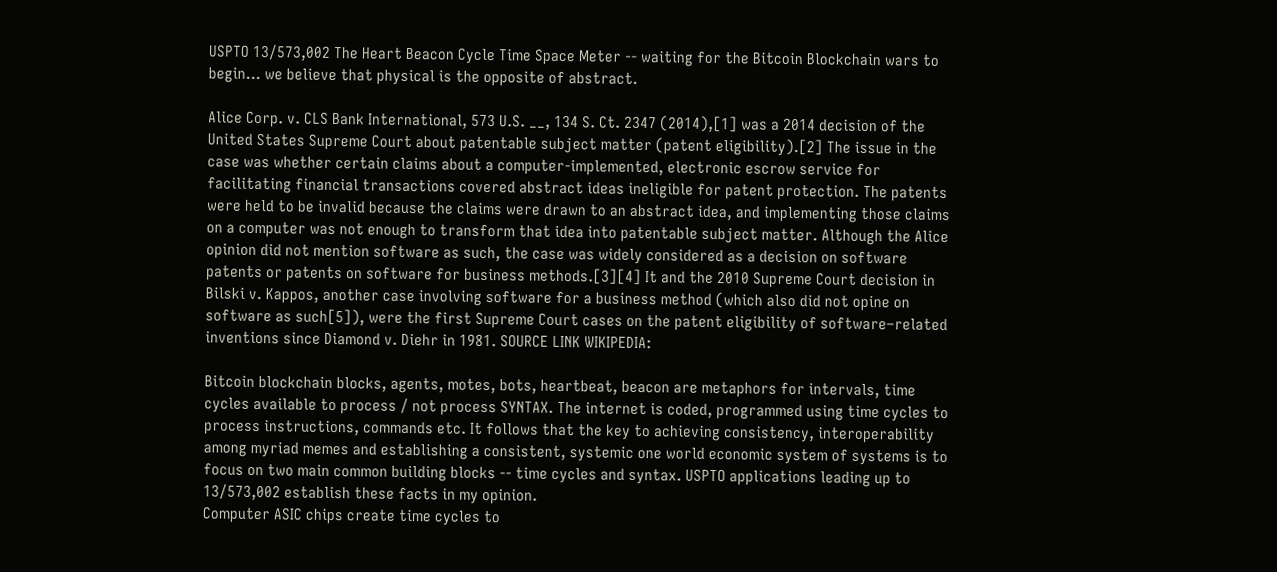USPTO 13/573,002 The Heart Beacon Cycle Time Space Meter -- waiting for the Bitcoin Blockchain wars to begin... we believe that physical is the opposite of abstract.

Alice Corp. v. CLS Bank International, 573 U.S. __, 134 S. Ct. 2347 (2014),[1] was a 2014 decision of the United States Supreme Court about patentable subject matter (patent eligibility).[2] The issue in the case was whether certain claims about a computer-implemented, electronic escrow service for facilitating financial transactions covered abstract ideas ineligible for patent protection. The patents were held to be invalid because the claims were drawn to an abstract idea, and implementing those claims on a computer was not enough to transform that idea into patentable subject matter. Although the Alice opinion did not mention software as such, the case was widely considered as a decision on software patents or patents on software for business methods.[3][4] It and the 2010 Supreme Court decision in Bilski v. Kappos, another case involving software for a business method (which also did not opine on software as such[5]), were the first Supreme Court cases on the patent eligibility of software–related inventions since Diamond v. Diehr in 1981. SOURCE LINK WIKIPEDIA:

Bitcoin blockchain blocks, agents, motes, bots, heartbeat, beacon are metaphors for intervals, time cycles available to process / not process SYNTAX. The internet is coded, programmed using time cycles to process instructions, commands etc. It follows that the key to achieving consistency, interoperability among myriad memes and establishing a consistent, systemic one world economic system of systems is to focus on two main common building blocks -- time cycles and syntax. USPTO applications leading up to 13/573,002 establish these facts in my opinion.
Computer ASIC chips create time cycles to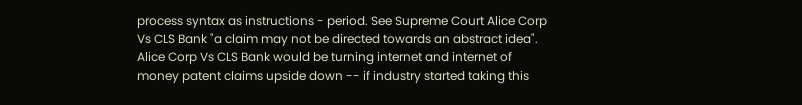process syntax as instructions - period. See Supreme Court Alice Corp Vs CLS Bank "a claim may not be directed towards an abstract idea". Alice Corp Vs CLS Bank would be turning internet and internet of money patent claims upside down -- if industry started taking this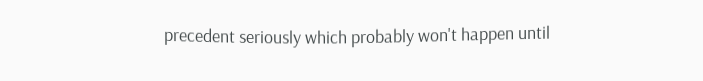precedent seriously which probably won't happen until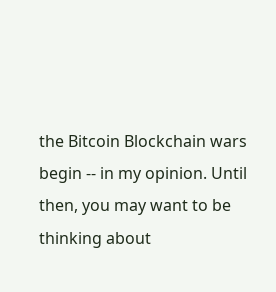the Bitcoin Blockchain wars begin -- in my opinion. Until then, you may want to be thinking about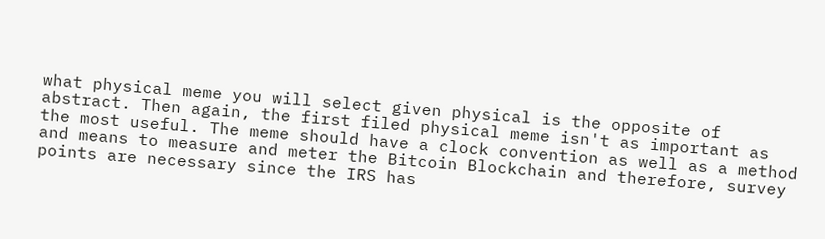what physical meme you will select given physical is the opposite of abstract. Then again, the first filed physical meme isn't as important as the most useful. The meme should have a clock convention as well as a method and means to measure and meter the Bitcoin Blockchain and therefore, survey points are necessary since the IRS has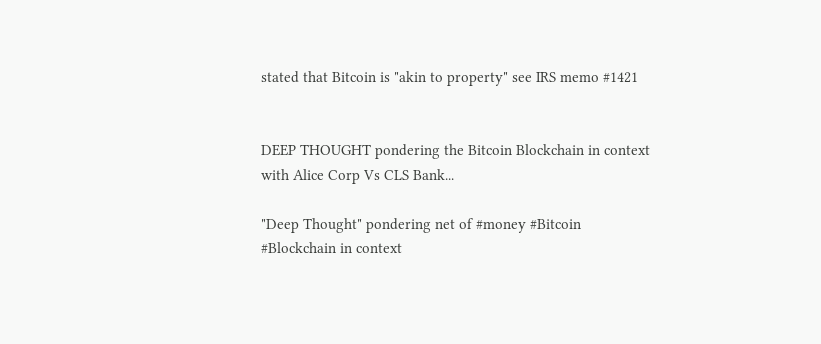stated that Bitcoin is "akin to property" see IRS memo #1421


DEEP THOUGHT pondering the Bitcoin Blockchain in context with Alice Corp Vs CLS Bank...

"Deep Thought" pondering net of #money #Bitcoin #Blockchain in context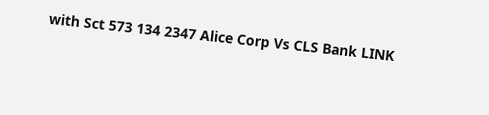with Sct 573 134 2347 Alice Corp Vs CLS Bank LINK